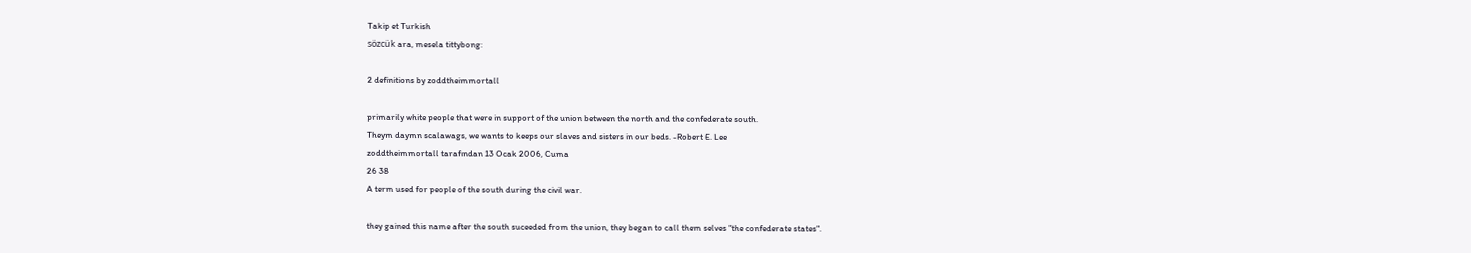Takip et Turkish
sözcük ara, mesela tittybong:

2 definitions by zoddtheimmortall

primarily white people that were in support of the union between the north and the confederate south.
Theym daymn scalawags, we wants to keeps our slaves and sisters in our beds. -Robert E. Lee
zoddtheimmortall tarafından 13 Ocak 2006, Cuma
26 38
A term used for people of the south during the civil war.

they gained this name after the south suceeded from the union, they began to call them selves "the confederate states".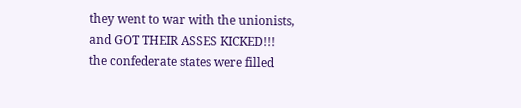they went to war with the unionists, and GOT THEIR ASSES KICKED!!!
the confederate states were filled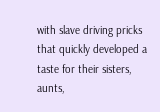with slave driving pricks that quickly developed a taste for their sisters, aunts,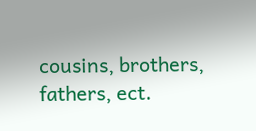cousins, brothers, fathers, ect.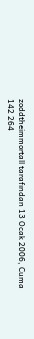zoddtheimmortall tarafından 13 Ocak 2006, Cuma
142 264